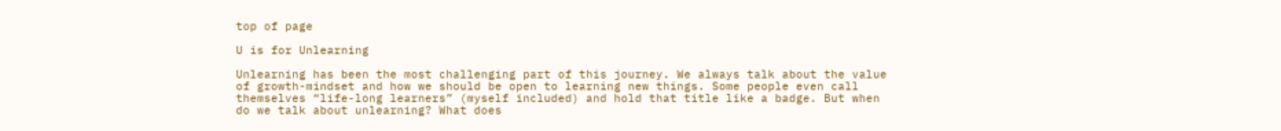top of page

U is for Unlearning

Unlearning has been the most challenging part of this journey. We always talk about the value of growth-mindset and how we should be open to learning new things. Some people even call themselves “life-long learners” (myself included) and hold that title like a badge. But when do we talk about unlearning? What does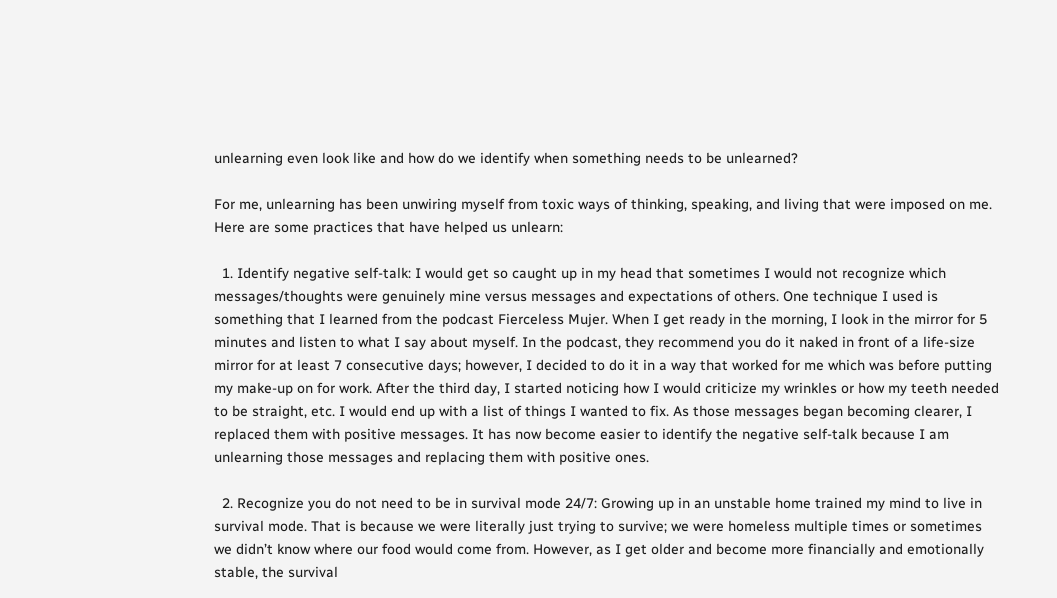unlearning even look like and how do we identify when something needs to be unlearned?

For me, unlearning has been unwiring myself from toxic ways of thinking, speaking, and living that were imposed on me. Here are some practices that have helped us unlearn:

  1. Identify negative self-talk: I would get so caught up in my head that sometimes I would not recognize which messages/thoughts were genuinely mine versus messages and expectations of others. One technique I used is something that I learned from the podcast Fierceless Mujer. When I get ready in the morning, I look in the mirror for 5 minutes and listen to what I say about myself. In the podcast, they recommend you do it naked in front of a life-size mirror for at least 7 consecutive days; however, I decided to do it in a way that worked for me which was before putting my make-up on for work. After the third day, I started noticing how I would criticize my wrinkles or how my teeth needed to be straight, etc. I would end up with a list of things I wanted to fix. As those messages began becoming clearer, I replaced them with positive messages. It has now become easier to identify the negative self-talk because I am unlearning those messages and replacing them with positive ones.

  2. Recognize you do not need to be in survival mode 24/7: Growing up in an unstable home trained my mind to live in survival mode. That is because we were literally just trying to survive; we were homeless multiple times or sometimes we didn’t know where our food would come from. However, as I get older and become more financially and emotionally stable, the survival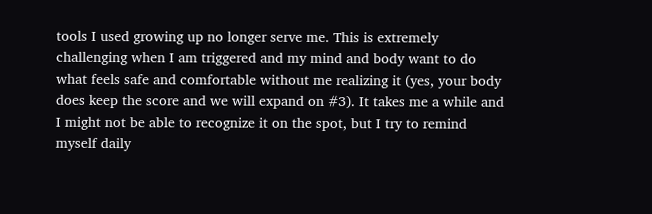tools I used growing up no longer serve me. This is extremely challenging when I am triggered and my mind and body want to do what feels safe and comfortable without me realizing it (yes, your body does keep the score and we will expand on #3). It takes me a while and I might not be able to recognize it on the spot, but I try to remind myself daily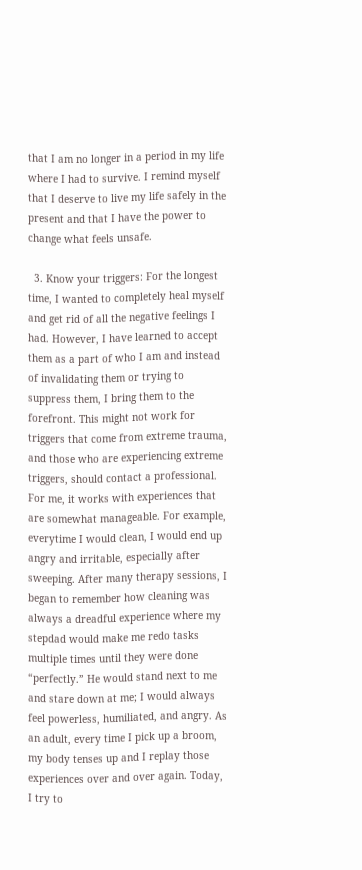that I am no longer in a period in my life where I had to survive. I remind myself that I deserve to live my life safely in the present and that I have the power to change what feels unsafe.

  3. Know your triggers: For the longest time, I wanted to completely heal myself and get rid of all the negative feelings I had. However, I have learned to accept them as a part of who I am and instead of invalidating them or trying to suppress them, I bring them to the forefront. This might not work for triggers that come from extreme trauma, and those who are experiencing extreme triggers, should contact a professional. For me, it works with experiences that are somewhat manageable. For example, everytime I would clean, I would end up angry and irritable, especially after sweeping. After many therapy sessions, I began to remember how cleaning was always a dreadful experience where my stepdad would make me redo tasks multiple times until they were done “perfectly.” He would stand next to me and stare down at me; I would always feel powerless, humiliated, and angry. As an adult, every time I pick up a broom, my body tenses up and I replay those experiences over and over again. Today, I try to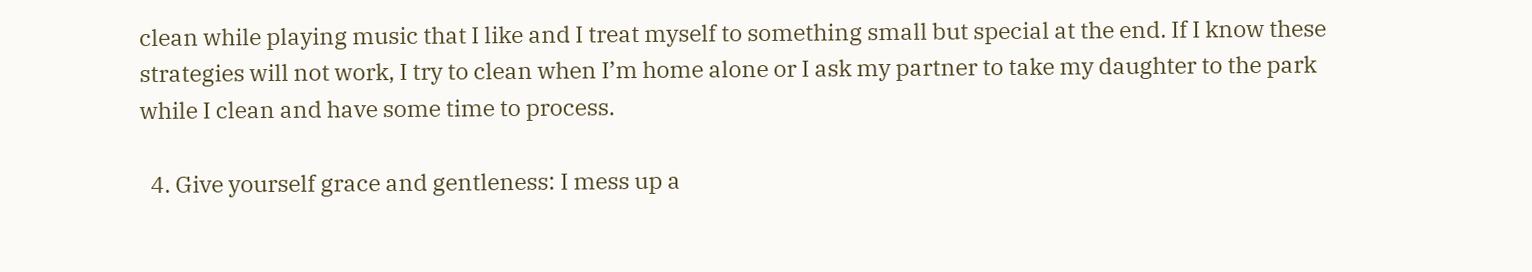clean while playing music that I like and I treat myself to something small but special at the end. If I know these strategies will not work, I try to clean when I’m home alone or I ask my partner to take my daughter to the park while I clean and have some time to process.

  4. Give yourself grace and gentleness: I mess up a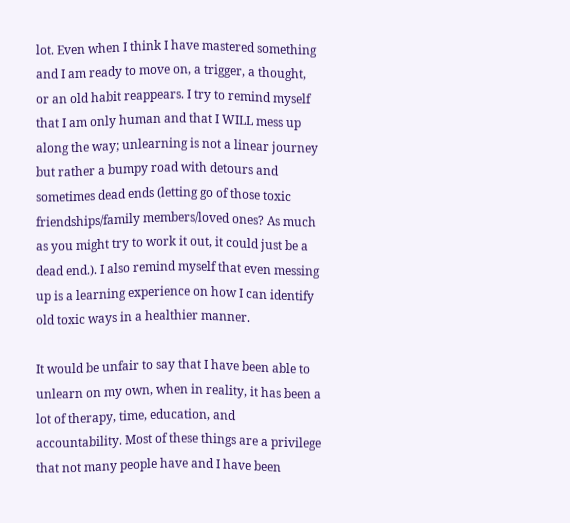lot. Even when I think I have mastered something and I am ready to move on, a trigger, a thought, or an old habit reappears. I try to remind myself that I am only human and that I WILL mess up along the way; unlearning is not a linear journey but rather a bumpy road with detours and sometimes dead ends (letting go of those toxic friendships/family members/loved ones? As much as you might try to work it out, it could just be a dead end.). I also remind myself that even messing up is a learning experience on how I can identify old toxic ways in a healthier manner.

It would be unfair to say that I have been able to unlearn on my own, when in reality, it has been a lot of therapy, time, education, and accountability. Most of these things are a privilege that not many people have and I have been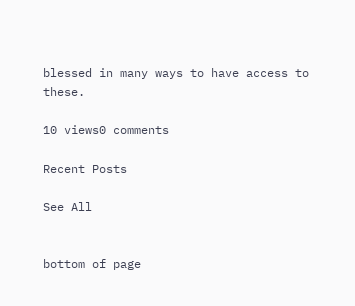blessed in many ways to have access to these.

10 views0 comments

Recent Posts

See All


bottom of page